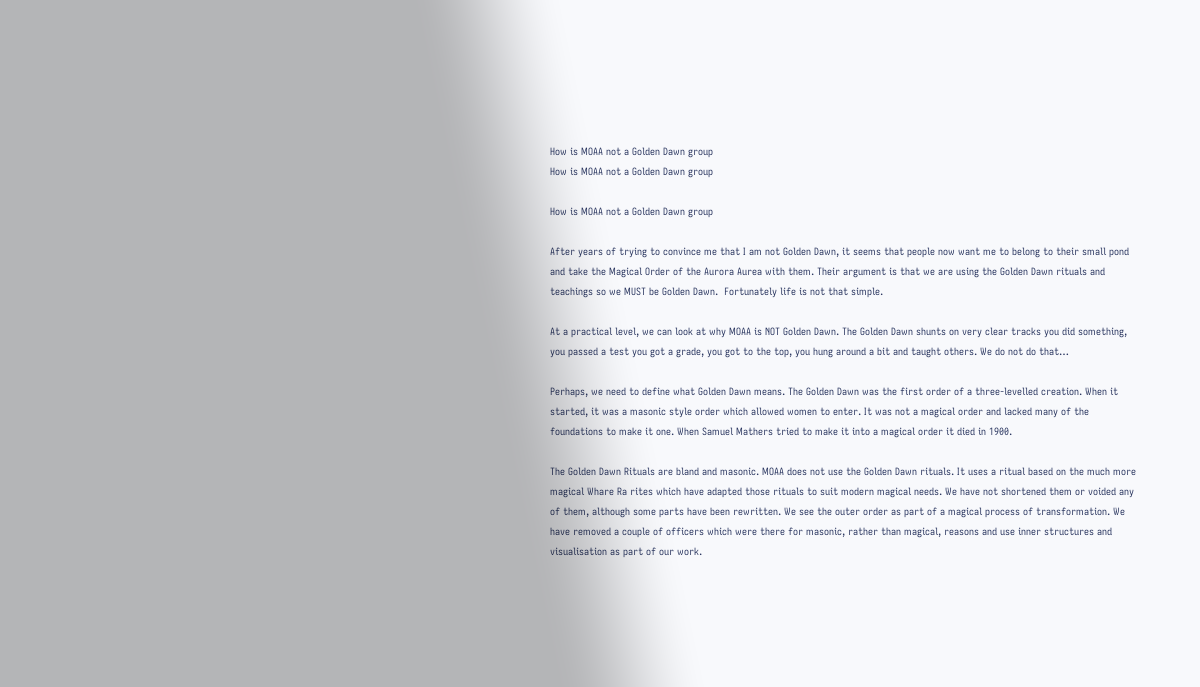How is MOAA not a Golden Dawn group
How is MOAA not a Golden Dawn group

How is MOAA not a Golden Dawn group

After years of trying to convince me that I am not Golden Dawn, it seems that people now want me to belong to their small pond and take the Magical Order of the Aurora Aurea with them. Their argument is that we are using the Golden Dawn rituals and teachings so we MUST be Golden Dawn.  Fortunately life is not that simple.

At a practical level, we can look at why MOAA is NOT Golden Dawn. The Golden Dawn shunts on very clear tracks you did something, you passed a test you got a grade, you got to the top, you hung around a bit and taught others. We do not do that…

Perhaps, we need to define what Golden Dawn means. The Golden Dawn was the first order of a three-levelled creation. When it started, it was a masonic style order which allowed women to enter. It was not a magical order and lacked many of the foundations to make it one. When Samuel Mathers tried to make it into a magical order it died in 1900.

The Golden Dawn Rituals are bland and masonic. MOAA does not use the Golden Dawn rituals. It uses a ritual based on the much more magical Whare Ra rites which have adapted those rituals to suit modern magical needs. We have not shortened them or voided any of them, although some parts have been rewritten. We see the outer order as part of a magical process of transformation. We have removed a couple of officers which were there for masonic, rather than magical, reasons and use inner structures and visualisation as part of our work.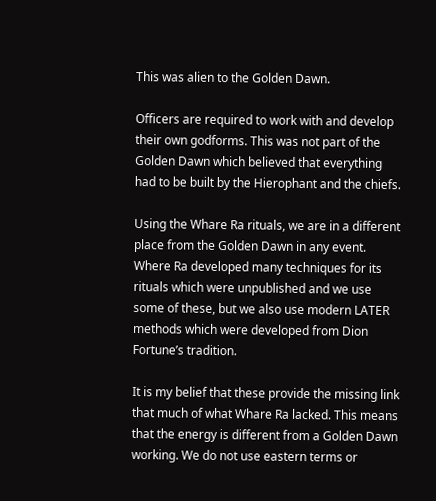This was alien to the Golden Dawn.

Officers are required to work with and develop their own godforms. This was not part of the Golden Dawn which believed that everything had to be built by the Hierophant and the chiefs.

Using the Whare Ra rituals, we are in a different place from the Golden Dawn in any event. Where Ra developed many techniques for its rituals which were unpublished and we use some of these, but we also use modern LATER methods which were developed from Dion Fortune’s tradition.

It is my belief that these provide the missing link that much of what Whare Ra lacked. This means that the energy is different from a Golden Dawn working. We do not use eastern terms or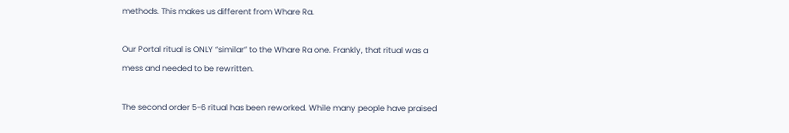methods. This makes us different from Whare Ra.

Our Portal ritual is ONLY “similar” to the Whare Ra one. Frankly, that ritual was a mess and needed to be rewritten.

The second order 5-6 ritual has been reworked. While many people have praised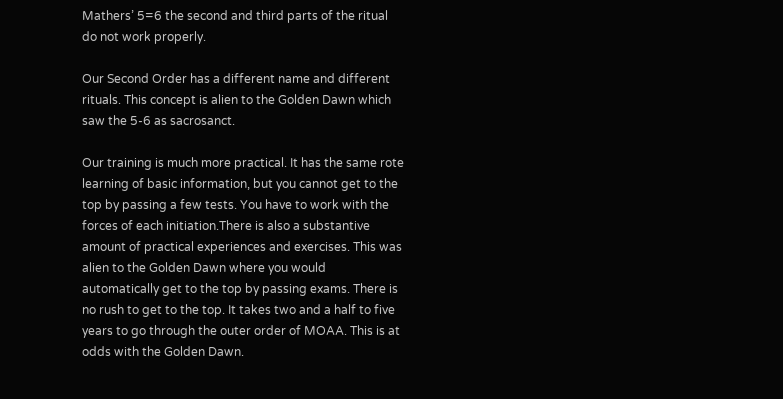Mathers’ 5=6 the second and third parts of the ritual do not work properly.

Our Second Order has a different name and different rituals. This concept is alien to the Golden Dawn which saw the 5-6 as sacrosanct.

Our training is much more practical. It has the same rote learning of basic information, but you cannot get to the top by passing a few tests. You have to work with the forces of each initiation.There is also a substantive amount of practical experiences and exercises. This was alien to the Golden Dawn where you would automatically get to the top by passing exams. There is no rush to get to the top. It takes two and a half to five years to go through the outer order of MOAA. This is at odds with the Golden Dawn.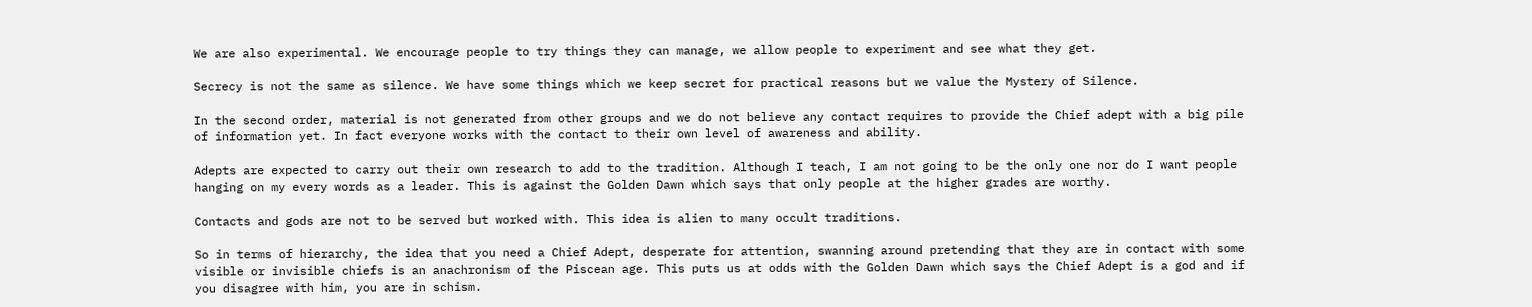We are also experimental. We encourage people to try things they can manage, we allow people to experiment and see what they get.

Secrecy is not the same as silence. We have some things which we keep secret for practical reasons but we value the Mystery of Silence.

In the second order, material is not generated from other groups and we do not believe any contact requires to provide the Chief adept with a big pile of information yet. In fact everyone works with the contact to their own level of awareness and ability.

Adepts are expected to carry out their own research to add to the tradition. Although I teach, I am not going to be the only one nor do I want people hanging on my every words as a leader. This is against the Golden Dawn which says that only people at the higher grades are worthy.

Contacts and gods are not to be served but worked with. This idea is alien to many occult traditions.

So in terms of hierarchy, the idea that you need a Chief Adept, desperate for attention, swanning around pretending that they are in contact with some visible or invisible chiefs is an anachronism of the Piscean age. This puts us at odds with the Golden Dawn which says the Chief Adept is a god and if you disagree with him, you are in schism.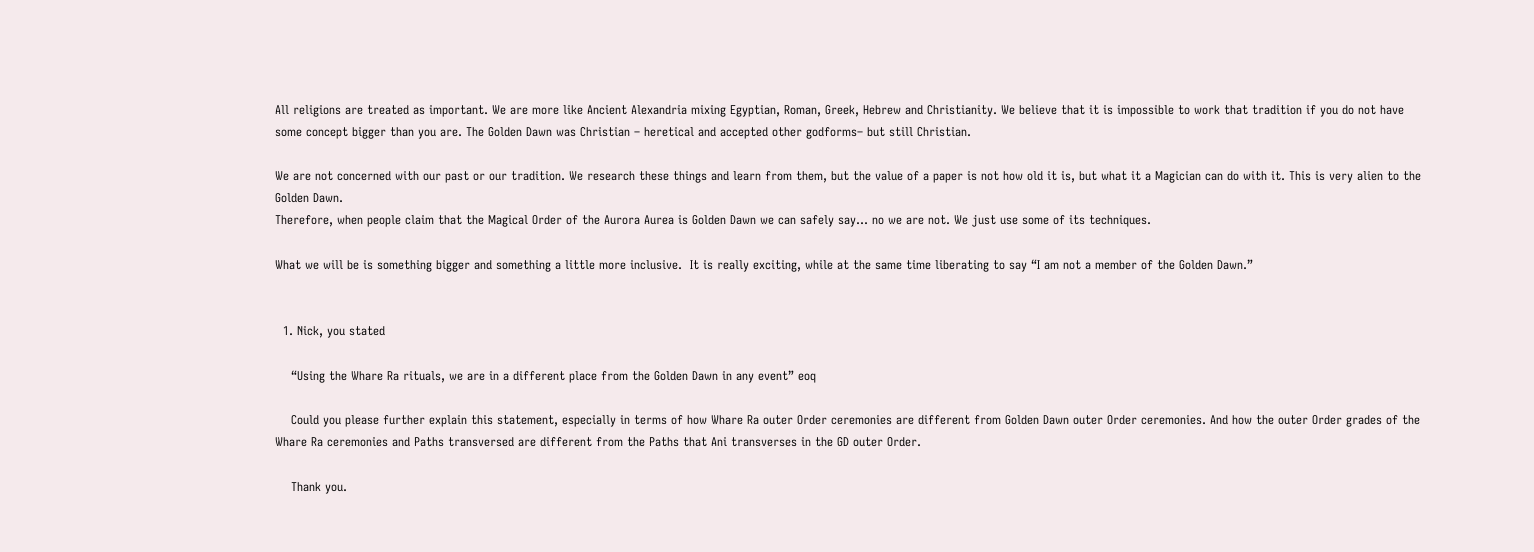All religions are treated as important. We are more like Ancient Alexandria mixing Egyptian, Roman, Greek, Hebrew and Christianity. We believe that it is impossible to work that tradition if you do not have some concept bigger than you are. The Golden Dawn was Christian – heretical and accepted other godforms– but still Christian.

We are not concerned with our past or our tradition. We research these things and learn from them, but the value of a paper is not how old it is, but what it a Magician can do with it. This is very alien to the Golden Dawn.
Therefore, when people claim that the Magical Order of the Aurora Aurea is Golden Dawn we can safely say… no we are not. We just use some of its techniques.

What we will be is something bigger and something a little more inclusive.  It is really exciting, while at the same time liberating to say “I am not a member of the Golden Dawn.”


  1. Nick, you stated

    “Using the Whare Ra rituals, we are in a different place from the Golden Dawn in any event” eoq

    Could you please further explain this statement, especially in terms of how Whare Ra outer Order ceremonies are different from Golden Dawn outer Order ceremonies. And how the outer Order grades of the Whare Ra ceremonies and Paths transversed are different from the Paths that Ani transverses in the GD outer Order.

    Thank you.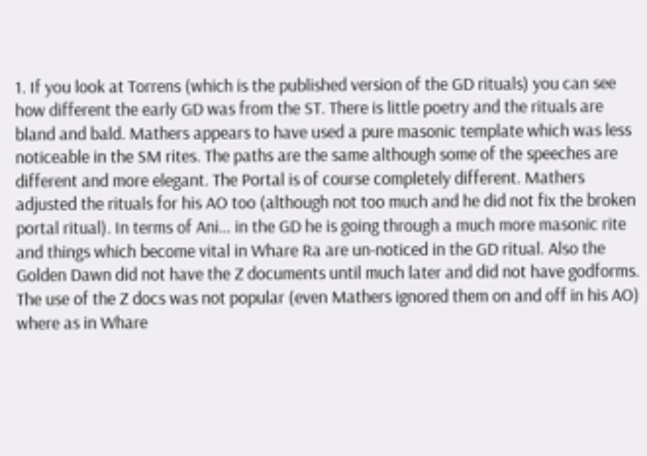1. If you look at Torrens (which is the published version of the GD rituals) you can see how different the early GD was from the ST. There is little poetry and the rituals are bland and bald. Mathers appears to have used a pure masonic template which was less noticeable in the SM rites. The paths are the same although some of the speeches are different and more elegant. The Portal is of course completely different. Mathers adjusted the rituals for his AO too (although not too much and he did not fix the broken portal ritual). In terms of Ani… in the GD he is going through a much more masonic rite and things which become vital in Whare Ra are un-noticed in the GD ritual. Also the Golden Dawn did not have the Z documents until much later and did not have godforms. The use of the Z docs was not popular (even Mathers ignored them on and off in his AO) where as in Whare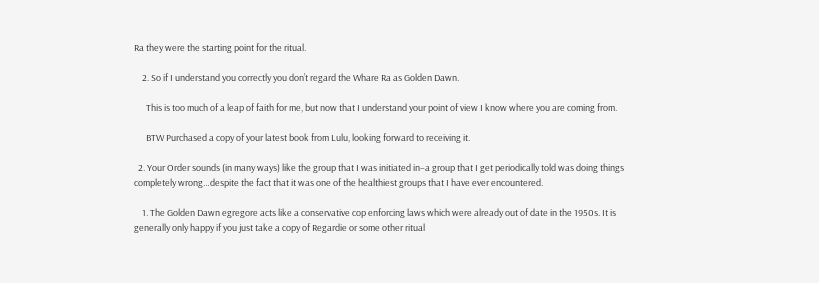Ra they were the starting point for the ritual.

    2. So if I understand you correctly you don’t regard the Whare Ra as Golden Dawn.

      This is too much of a leap of faith for me, but now that I understand your point of view I know where you are coming from.

      BTW Purchased a copy of your latest book from Lulu, looking forward to receiving it.

  2. Your Order sounds (in many ways) like the group that I was initiated in–a group that I get periodically told was doing things completely wrong…despite the fact that it was one of the healthiest groups that I have ever encountered.

    1. The Golden Dawn egregore acts like a conservative cop enforcing laws which were already out of date in the 1950s. It is generally only happy if you just take a copy of Regardie or some other ritual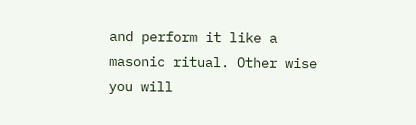and perform it like a masonic ritual. Other wise you will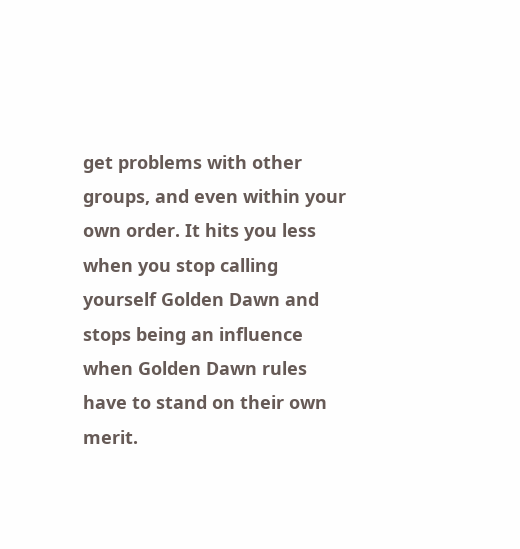get problems with other groups, and even within your own order. It hits you less when you stop calling yourself Golden Dawn and stops being an influence when Golden Dawn rules have to stand on their own merit.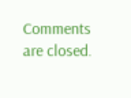Comments are closed.